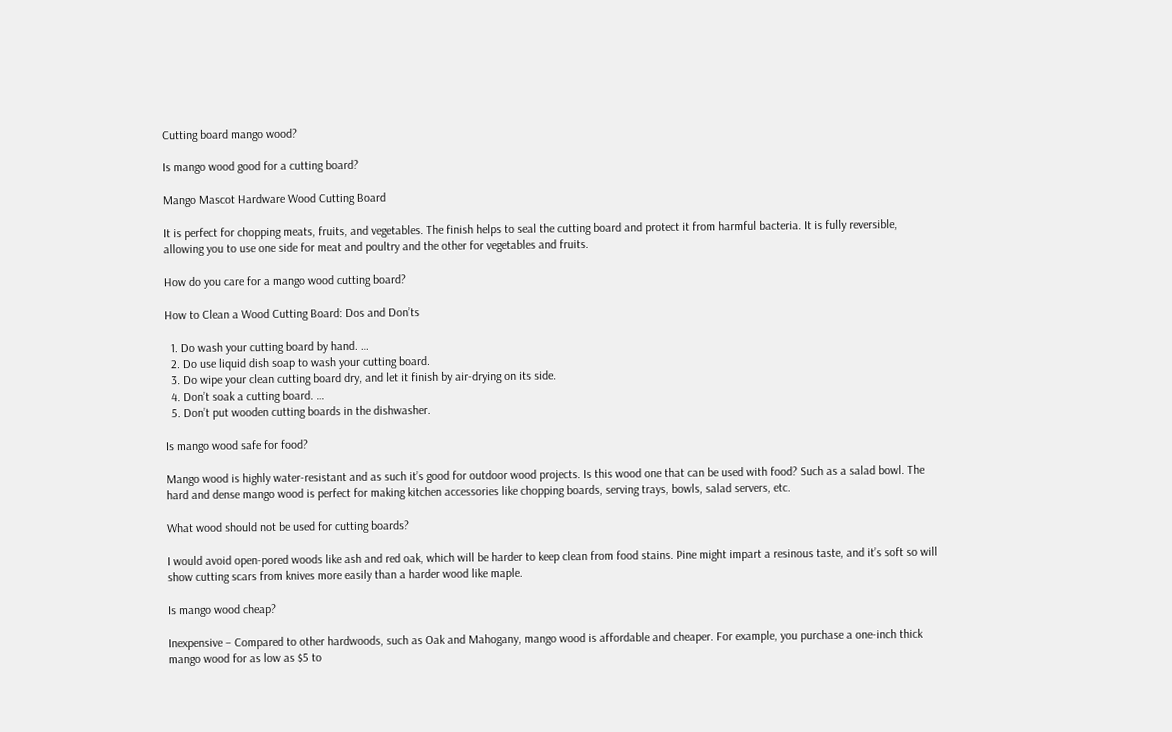Cutting board mango wood?

Is mango wood good for a cutting board?

Mango Mascot Hardware Wood Cutting Board

It is perfect for chopping meats, fruits, and vegetables. The finish helps to seal the cutting board and protect it from harmful bacteria. It is fully reversible, allowing you to use one side for meat and poultry and the other for vegetables and fruits.

How do you care for a mango wood cutting board?

How to Clean a Wood Cutting Board: Dos and Don’ts

  1. Do wash your cutting board by hand. …
  2. Do use liquid dish soap to wash your cutting board.
  3. Do wipe your clean cutting board dry, and let it finish by air-drying on its side.
  4. Don’t soak a cutting board. …
  5. Don’t put wooden cutting boards in the dishwasher.

Is mango wood safe for food?

Mango wood is highly water-resistant and as such it’s good for outdoor wood projects. Is this wood one that can be used with food? Such as a salad bowl. The hard and dense mango wood is perfect for making kitchen accessories like chopping boards, serving trays, bowls, salad servers, etc.

What wood should not be used for cutting boards?

I would avoid open-pored woods like ash and red oak, which will be harder to keep clean from food stains. Pine might impart a resinous taste, and it’s soft so will show cutting scars from knives more easily than a harder wood like maple.

Is mango wood cheap?

Inexpensive – Compared to other hardwoods, such as Oak and Mahogany, mango wood is affordable and cheaper. For example, you purchase a one-inch thick mango wood for as low as $5 to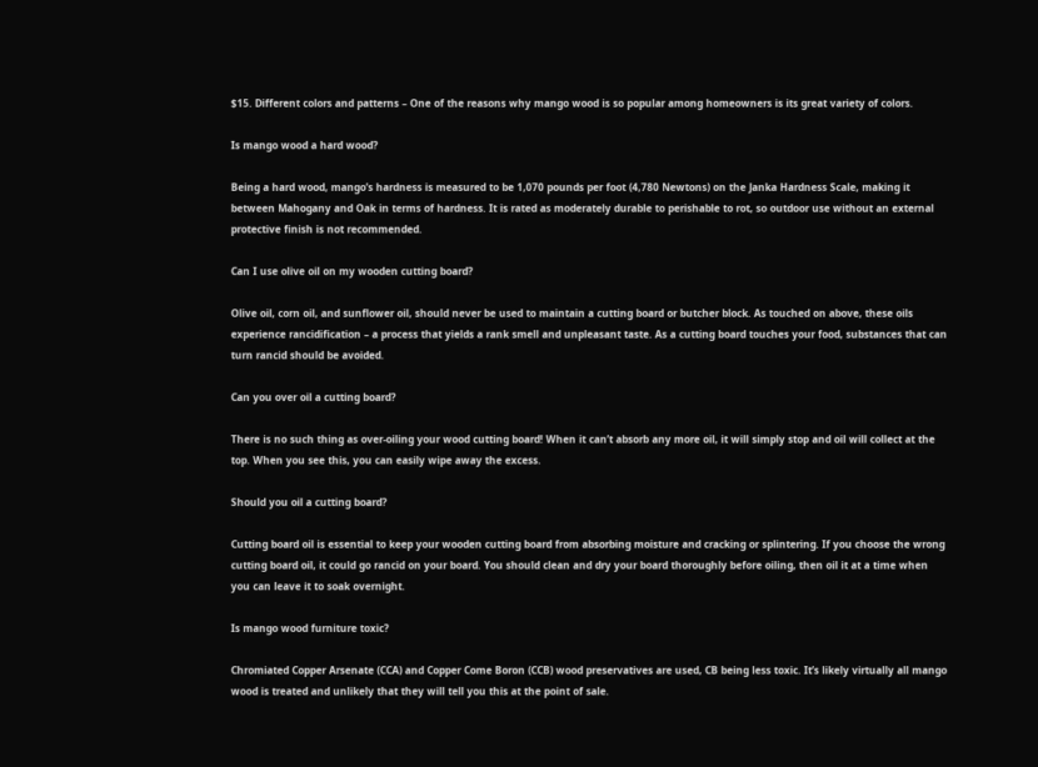$15. Different colors and patterns – One of the reasons why mango wood is so popular among homeowners is its great variety of colors.

Is mango wood a hard wood?

Being a hard wood, mango’s hardness is measured to be 1,070 pounds per foot (4,780 Newtons) on the Janka Hardness Scale, making it between Mahogany and Oak in terms of hardness. It is rated as moderately durable to perishable to rot, so outdoor use without an external protective finish is not recommended.

Can I use olive oil on my wooden cutting board?

Olive oil, corn oil, and sunflower oil, should never be used to maintain a cutting board or butcher block. As touched on above, these oils experience rancidification – a process that yields a rank smell and unpleasant taste. As a cutting board touches your food, substances that can turn rancid should be avoided.

Can you over oil a cutting board?

There is no such thing as over-oiling your wood cutting board! When it can’t absorb any more oil, it will simply stop and oil will collect at the top. When you see this, you can easily wipe away the excess.

Should you oil a cutting board?

Cutting board oil is essential to keep your wooden cutting board from absorbing moisture and cracking or splintering. If you choose the wrong cutting board oil, it could go rancid on your board. You should clean and dry your board thoroughly before oiling, then oil it at a time when you can leave it to soak overnight.

Is mango wood furniture toxic?

Chromiated Copper Arsenate (CCA) and Copper Come Boron (CCB) wood preservatives are used, CB being less toxic. It’s likely virtually all mango wood is treated and unlikely that they will tell you this at the point of sale.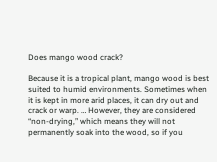Does mango wood crack?

Because it is a tropical plant, mango wood is best suited to humid environments. Sometimes when it is kept in more arid places, it can dry out and crack or warp. … However, they are considered “non-drying,” which means they will not permanently soak into the wood, so if you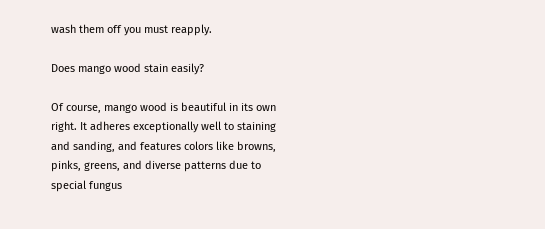wash them off you must reapply.

Does mango wood stain easily?

Of course, mango wood is beautiful in its own right. It adheres exceptionally well to staining and sanding, and features colors like browns, pinks, greens, and diverse patterns due to special fungus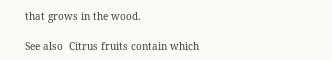that grows in the wood.

See also  Citrus fruits contain which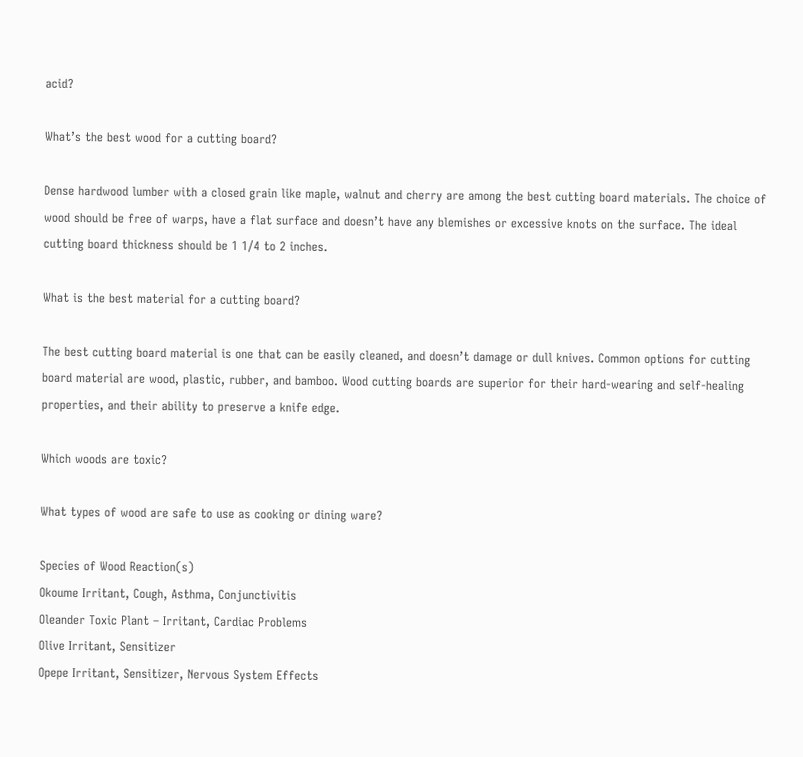acid?

What’s the best wood for a cutting board?

Dense hardwood lumber with a closed grain like maple, walnut and cherry are among the best cutting board materials. The choice of wood should be free of warps, have a flat surface and doesn’t have any blemishes or excessive knots on the surface. The ideal cutting board thickness should be 1 1/4 to 2 inches.

What is the best material for a cutting board?

The best cutting board material is one that can be easily cleaned, and doesn’t damage or dull knives. Common options for cutting board material are wood, plastic, rubber, and bamboo. Wood cutting boards are superior for their hard-wearing and self-healing properties, and their ability to preserve a knife edge.

Which woods are toxic?

What types of wood are safe to use as cooking or dining ware?

Species of Wood Reaction(s)
Okoume Irritant, Cough, Asthma, Conjunctivitis
Oleander Toxic Plant – Irritant, Cardiac Problems
Olive Irritant, Sensitizer
Opepe Irritant, Sensitizer, Nervous System Effects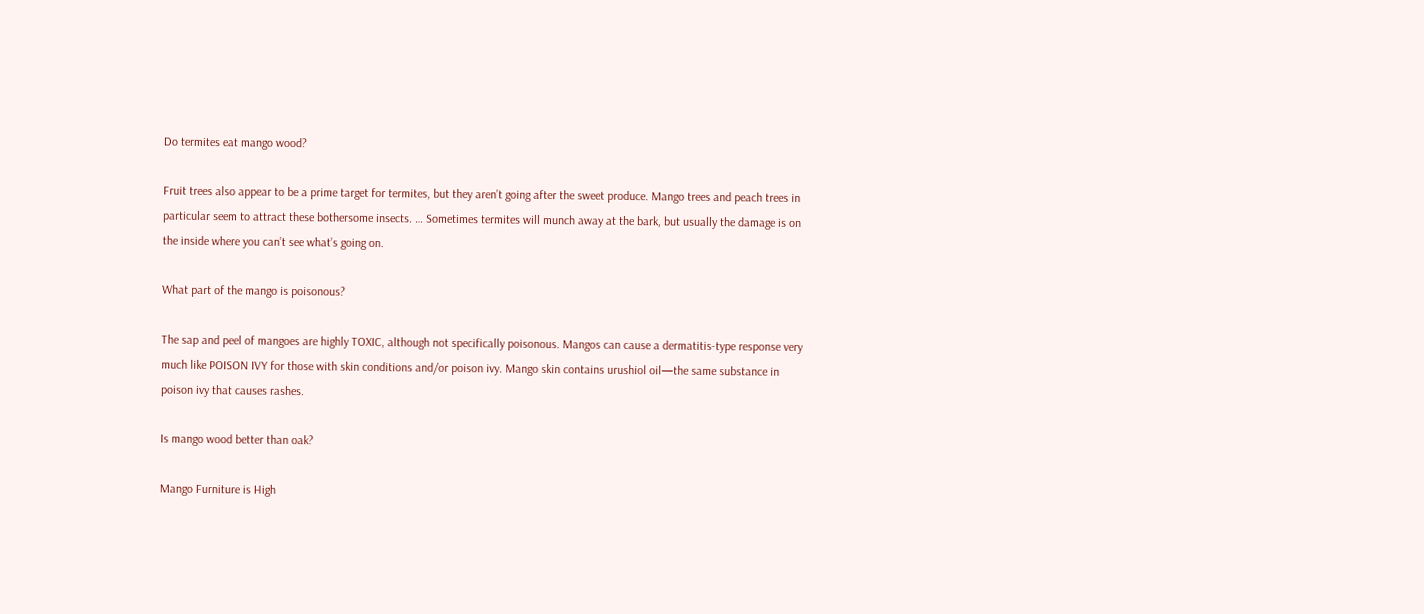Do termites eat mango wood?

Fruit trees also appear to be a prime target for termites, but they aren’t going after the sweet produce. Mango trees and peach trees in particular seem to attract these bothersome insects. … Sometimes termites will munch away at the bark, but usually the damage is on the inside where you can’t see what’s going on.

What part of the mango is poisonous?

The sap and peel of mangoes are highly TOXIC, although not specifically poisonous. Mangos can cause a dermatitis-type response very much like POISON IVY for those with skin conditions and/or poison ivy. Mango skin contains urushiol oil—the same substance in poison ivy that causes rashes.

Is mango wood better than oak?

Mango Furniture is High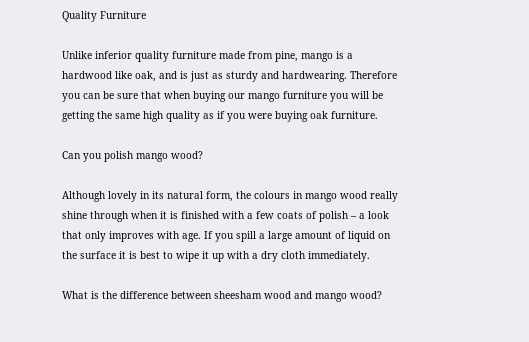Quality Furniture

Unlike inferior quality furniture made from pine, mango is a hardwood like oak, and is just as sturdy and hardwearing. Therefore you can be sure that when buying our mango furniture you will be getting the same high quality as if you were buying oak furniture.

Can you polish mango wood?

Although lovely in its natural form, the colours in mango wood really shine through when it is finished with a few coats of polish – a look that only improves with age. If you spill a large amount of liquid on the surface it is best to wipe it up with a dry cloth immediately.

What is the difference between sheesham wood and mango wood?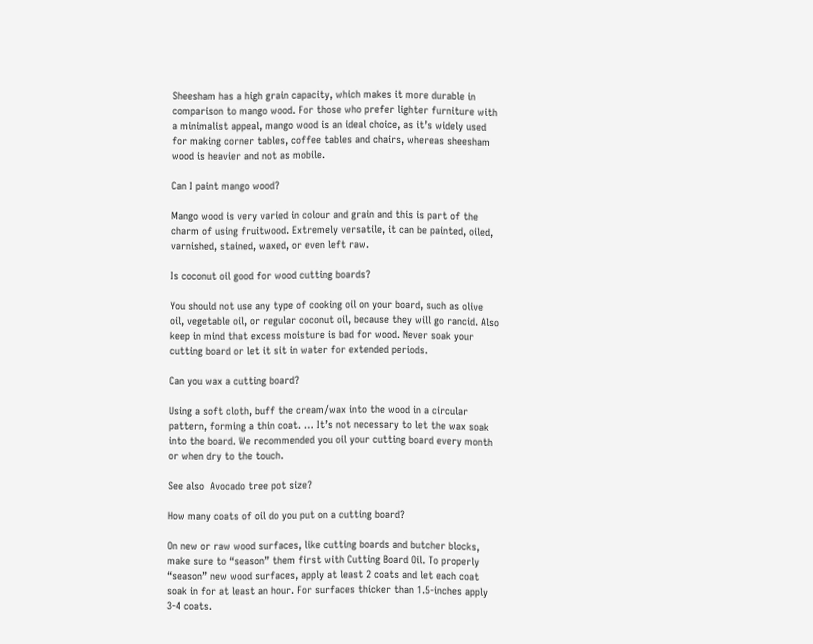Sheesham has a high grain capacity, which makes it more durable in comparison to mango wood. For those who prefer lighter furniture with a minimalist appeal, mango wood is an ideal choice, as it’s widely used for making corner tables, coffee tables and chairs, whereas sheesham wood is heavier and not as mobile.

Can I paint mango wood?

Mango wood is very varied in colour and grain and this is part of the charm of using fruitwood. Extremely versatile, it can be painted, oiled, varnished, stained, waxed, or even left raw.

Is coconut oil good for wood cutting boards?

You should not use any type of cooking oil on your board, such as olive oil, vegetable oil, or regular coconut oil, because they will go rancid. Also keep in mind that excess moisture is bad for wood. Never soak your cutting board or let it sit in water for extended periods.

Can you wax a cutting board?

Using a soft cloth, buff the cream/wax into the wood in a circular pattern, forming a thin coat. … It’s not necessary to let the wax soak into the board. We recommended you oil your cutting board every month or when dry to the touch.

See also  Avocado tree pot size?

How many coats of oil do you put on a cutting board?

On new or raw wood surfaces, like cutting boards and butcher blocks, make sure to “season” them first with Cutting Board Oil. To properly “season” new wood surfaces, apply at least 2 coats and let each coat soak in for at least an hour. For surfaces thicker than 1.5-inches apply 3-4 coats.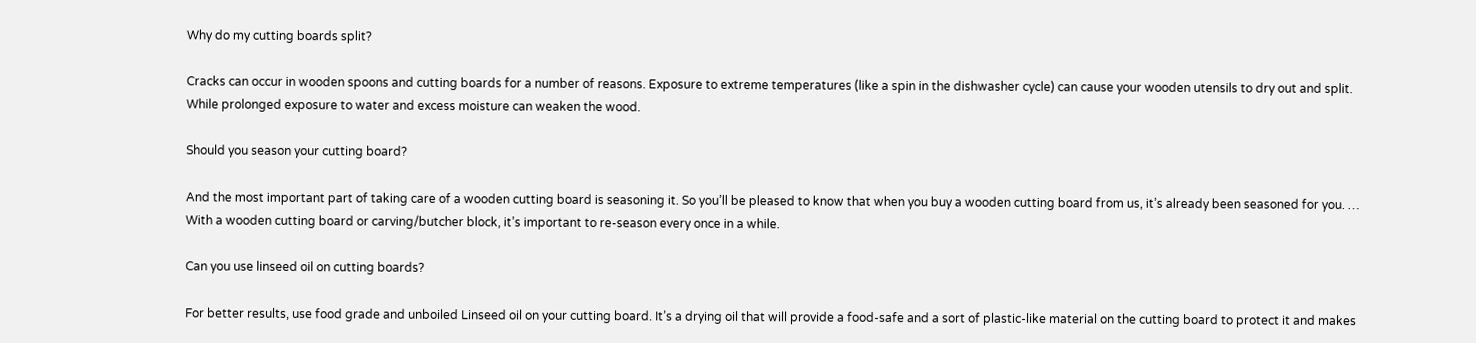Why do my cutting boards split?

Cracks can occur in wooden spoons and cutting boards for a number of reasons. Exposure to extreme temperatures (like a spin in the dishwasher cycle) can cause your wooden utensils to dry out and split. While prolonged exposure to water and excess moisture can weaken the wood.

Should you season your cutting board?

And the most important part of taking care of a wooden cutting board is seasoning it. So you’ll be pleased to know that when you buy a wooden cutting board from us, it’s already been seasoned for you. … With a wooden cutting board or carving/butcher block, it’s important to re-season every once in a while.

Can you use linseed oil on cutting boards?

For better results, use food grade and unboiled Linseed oil on your cutting board. It’s a drying oil that will provide a food-safe and a sort of plastic-like material on the cutting board to protect it and makes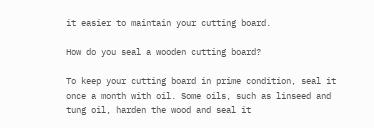it easier to maintain your cutting board.

How do you seal a wooden cutting board?

To keep your cutting board in prime condition, seal it once a month with oil. Some oils, such as linseed and tung oil, harden the wood and seal it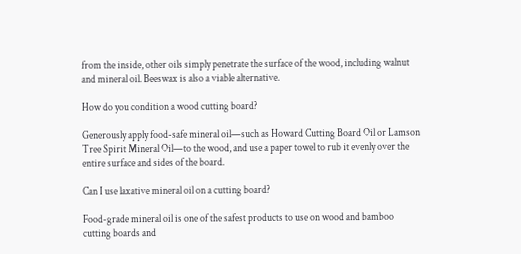from the inside, other oils simply penetrate the surface of the wood, including walnut and mineral oil. Beeswax is also a viable alternative.

How do you condition a wood cutting board?

Generously apply food-safe mineral oil—such as Howard Cutting Board Oil or Lamson Tree Spirit Mineral Oil—to the wood, and use a paper towel to rub it evenly over the entire surface and sides of the board.

Can I use laxative mineral oil on a cutting board?

Food-grade mineral oil is one of the safest products to use on wood and bamboo cutting boards and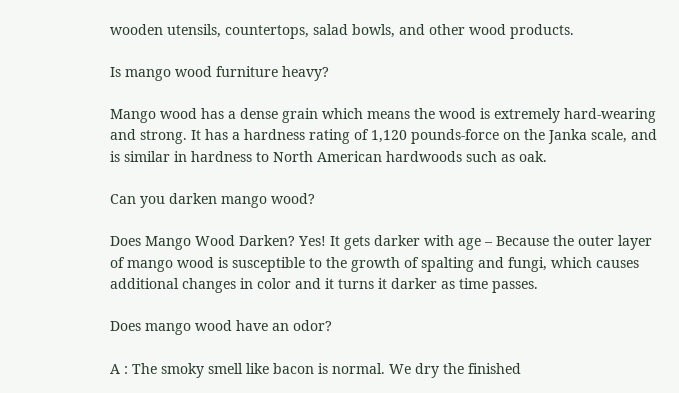wooden utensils, countertops, salad bowls, and other wood products.

Is mango wood furniture heavy?

Mango wood has a dense grain which means the wood is extremely hard-wearing and strong. It has a hardness rating of 1,120 pounds-force on the Janka scale, and is similar in hardness to North American hardwoods such as oak.

Can you darken mango wood?

Does Mango Wood Darken? Yes! It gets darker with age – Because the outer layer of mango wood is susceptible to the growth of spalting and fungi, which causes additional changes in color and it turns it darker as time passes.

Does mango wood have an odor?

A : The smoky smell like bacon is normal. We dry the finished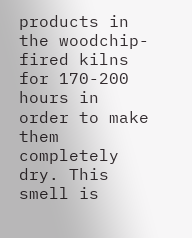products in the woodchip-fired kilns for 170-200 hours in order to make them completely dry. This smell is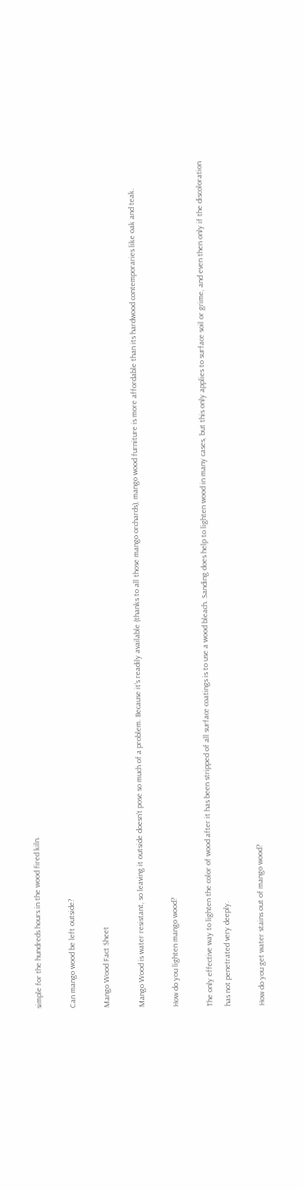simple for the hundreds hours in the wood fired kiln.

Can mango wood be left outside?

Mango Wood Fact Sheet

Mango Wood is water resistant, so leaving it outside doesn’t pose so much of a problem. Because it’s readily available (thanks to all those mango orchards), mango wood furniture is more affordable than its hardwood contemporaries like oak and teak.

How do you lighten mango wood?

The only effective way to lighten the color of wood after it has been stripped of all surface coatings is to use a wood bleach. Sanding does help to lighten wood in many cases, but this only applies to surface soil or grime, and even then only if the discoloration has not penetrated very deeply.

How do you get water stains out of mango wood?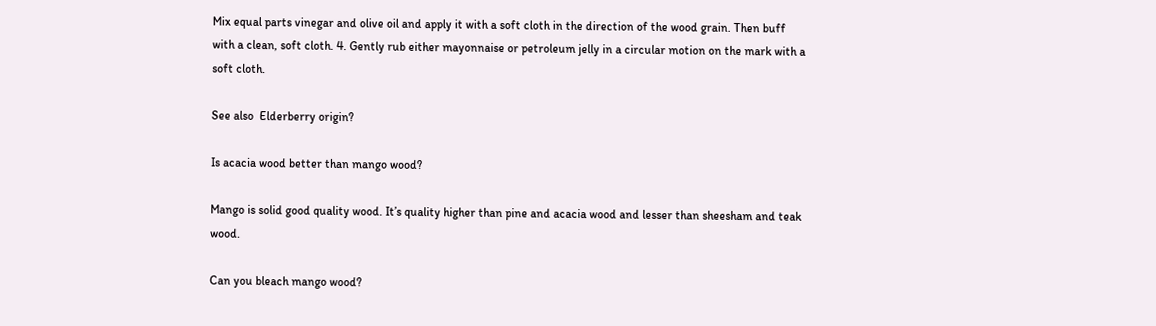Mix equal parts vinegar and olive oil and apply it with a soft cloth in the direction of the wood grain. Then buff with a clean, soft cloth. 4. Gently rub either mayonnaise or petroleum jelly in a circular motion on the mark with a soft cloth.

See also  Elderberry origin?

Is acacia wood better than mango wood?

Mango is solid good quality wood. It’s quality higher than pine and acacia wood and lesser than sheesham and teak wood.

Can you bleach mango wood?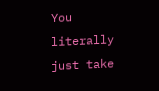You literally just take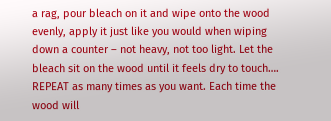a rag, pour bleach on it and wipe onto the wood evenly, apply it just like you would when wiping down a counter – not heavy, not too light. Let the bleach sit on the wood until it feels dry to touch…. REPEAT as many times as you want. Each time the wood will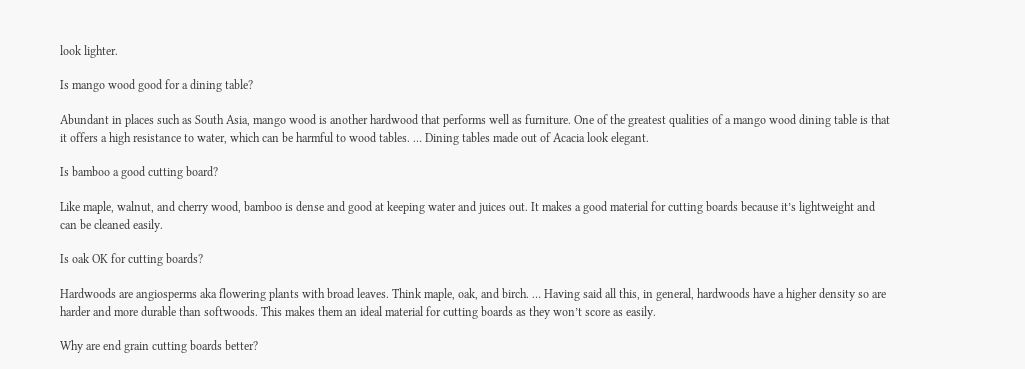look lighter.

Is mango wood good for a dining table?

Abundant in places such as South Asia, mango wood is another hardwood that performs well as furniture. One of the greatest qualities of a mango wood dining table is that it offers a high resistance to water, which can be harmful to wood tables. … Dining tables made out of Acacia look elegant.

Is bamboo a good cutting board?

Like maple, walnut, and cherry wood, bamboo is dense and good at keeping water and juices out. It makes a good material for cutting boards because it’s lightweight and can be cleaned easily.

Is oak OK for cutting boards?

Hardwoods are angiosperms aka flowering plants with broad leaves. Think maple, oak, and birch. … Having said all this, in general, hardwoods have a higher density so are harder and more durable than softwoods. This makes them an ideal material for cutting boards as they won’t score as easily.

Why are end grain cutting boards better?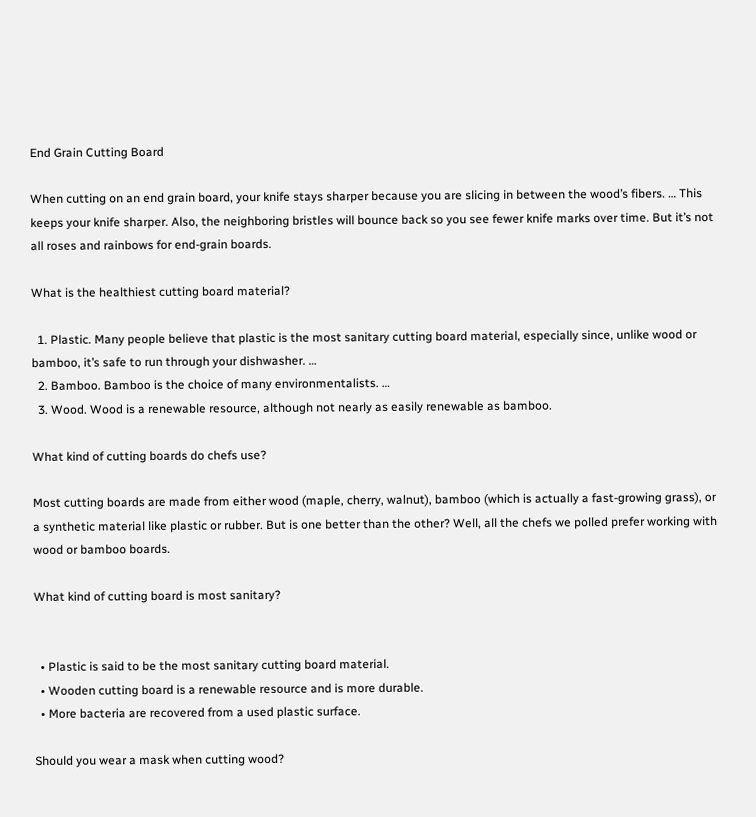End Grain Cutting Board

When cutting on an end grain board, your knife stays sharper because you are slicing in between the wood’s fibers. … This keeps your knife sharper. Also, the neighboring bristles will bounce back so you see fewer knife marks over time. But it’s not all roses and rainbows for end-grain boards.

What is the healthiest cutting board material?

  1. Plastic. Many people believe that plastic is the most sanitary cutting board material, especially since, unlike wood or bamboo, it’s safe to run through your dishwasher. …
  2. Bamboo. Bamboo is the choice of many environmentalists. …
  3. Wood. Wood is a renewable resource, although not nearly as easily renewable as bamboo.

What kind of cutting boards do chefs use?

Most cutting boards are made from either wood (maple, cherry, walnut), bamboo (which is actually a fast-growing grass), or a synthetic material like plastic or rubber. But is one better than the other? Well, all the chefs we polled prefer working with wood or bamboo boards.

What kind of cutting board is most sanitary?


  • Plastic is said to be the most sanitary cutting board material.
  • Wooden cutting board is a renewable resource and is more durable.
  • More bacteria are recovered from a used plastic surface.

Should you wear a mask when cutting wood?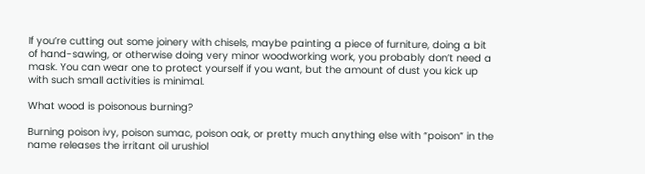If you’re cutting out some joinery with chisels, maybe painting a piece of furniture, doing a bit of hand-sawing, or otherwise doing very minor woodworking work, you probably don’t need a mask. You can wear one to protect yourself if you want, but the amount of dust you kick up with such small activities is minimal.

What wood is poisonous burning?

Burning poison ivy, poison sumac, poison oak, or pretty much anything else with “poison” in the name releases the irritant oil urushiol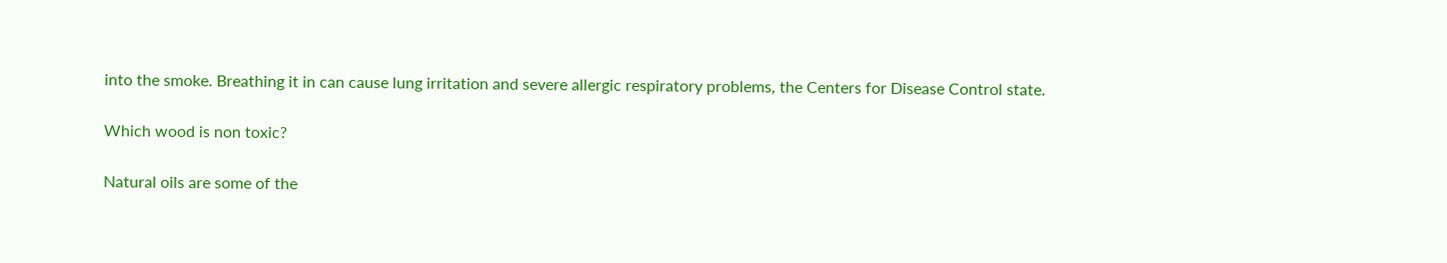into the smoke. Breathing it in can cause lung irritation and severe allergic respiratory problems, the Centers for Disease Control state.

Which wood is non toxic?

Natural oils are some of the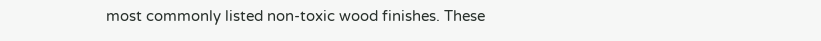most commonly listed non-toxic wood finishes. These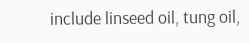include linseed oil, tung oil,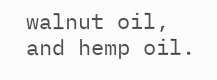walnut oil, and hemp oil.